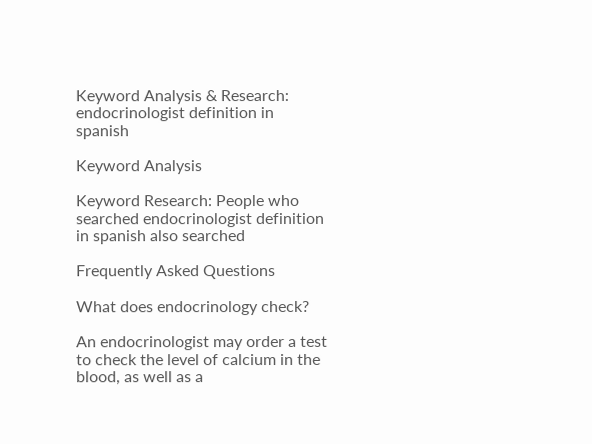Keyword Analysis & Research: endocrinologist definition in spanish

Keyword Analysis

Keyword Research: People who searched endocrinologist definition in spanish also searched

Frequently Asked Questions

What does endocrinology check?

An endocrinologist may order a test to check the level of calcium in the blood, as well as a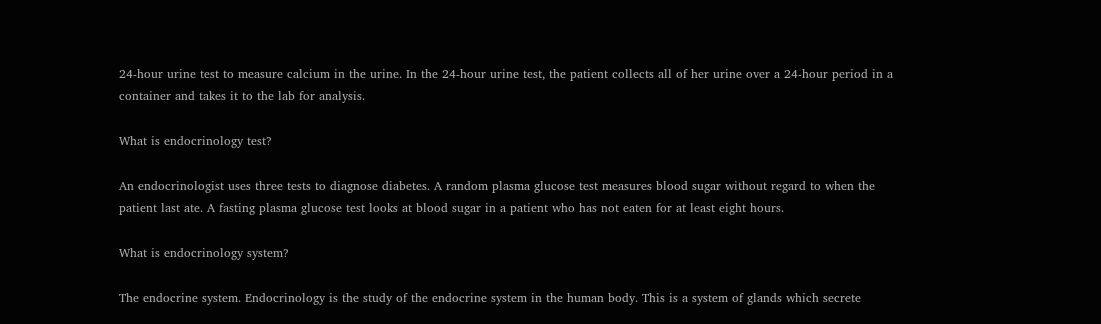24-hour urine test to measure calcium in the urine. In the 24-hour urine test, the patient collects all of her urine over a 24-hour period in a container and takes it to the lab for analysis.

What is endocrinology test?

An endocrinologist uses three tests to diagnose diabetes. A random plasma glucose test measures blood sugar without regard to when the patient last ate. A fasting plasma glucose test looks at blood sugar in a patient who has not eaten for at least eight hours.

What is endocrinology system?

The endocrine system. Endocrinology is the study of the endocrine system in the human body. This is a system of glands which secrete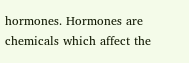hormones. Hormones are chemicals which affect the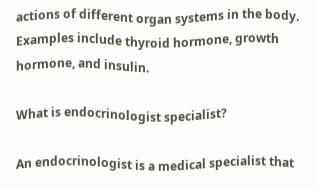actions of different organ systems in the body. Examples include thyroid hormone, growth hormone, and insulin.

What is endocrinologist specialist?

An endocrinologist is a medical specialist that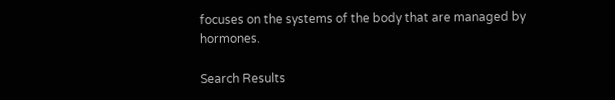focuses on the systems of the body that are managed by hormones.

Search Results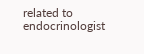related to endocrinologist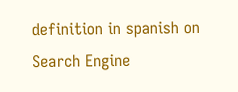definition in spanish on Search Engine